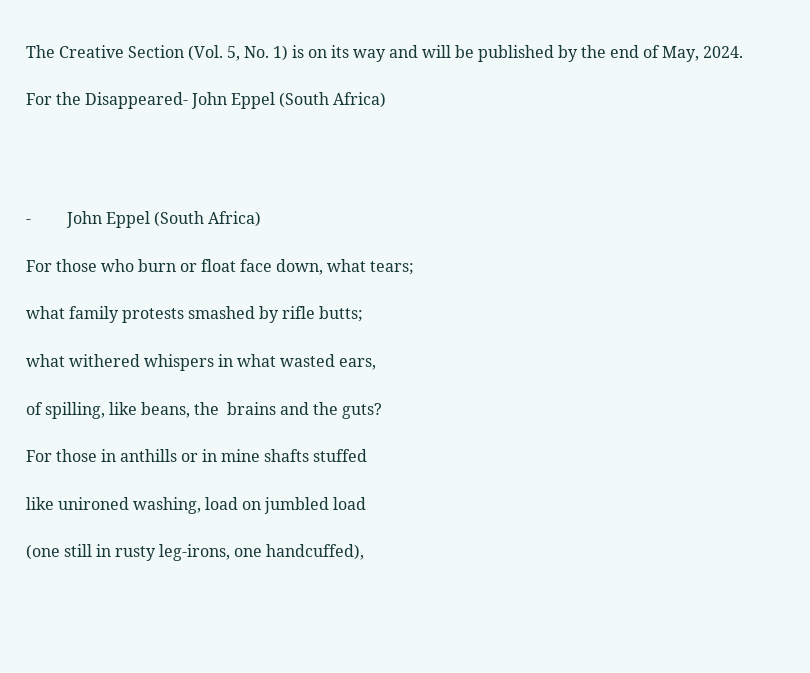The Creative Section (Vol. 5, No. 1) is on its way and will be published by the end of May, 2024.

For the Disappeared- John Eppel (South Africa)




-         John Eppel (South Africa)

For those who burn or float face down, what tears;

what family protests smashed by rifle butts;

what withered whispers in what wasted ears,

of spilling, like beans, the  brains and the guts?

For those in anthills or in mine shafts stuffed

like unironed washing, load on jumbled load

(one still in rusty leg-irons, one handcuffed),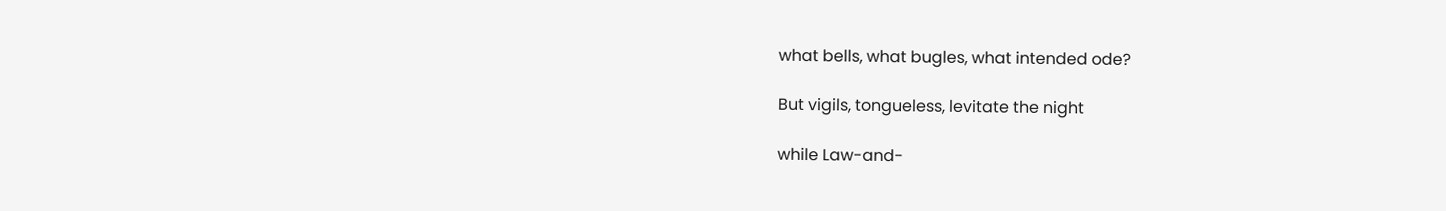what bells, what bugles, what intended ode?

But vigils, tongueless, levitate the night

while Law-and-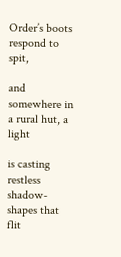Order’s boots respond to spit,

and somewhere in a rural hut, a light

is casting restless shadow-shapes that flit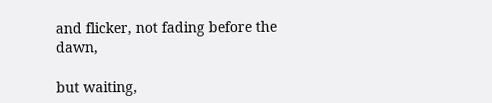and flicker, not fading before the dawn,

but waiting,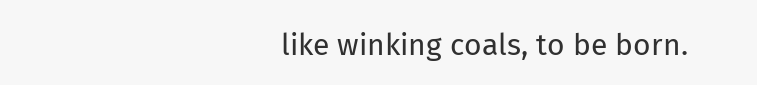like winking coals, to be born.